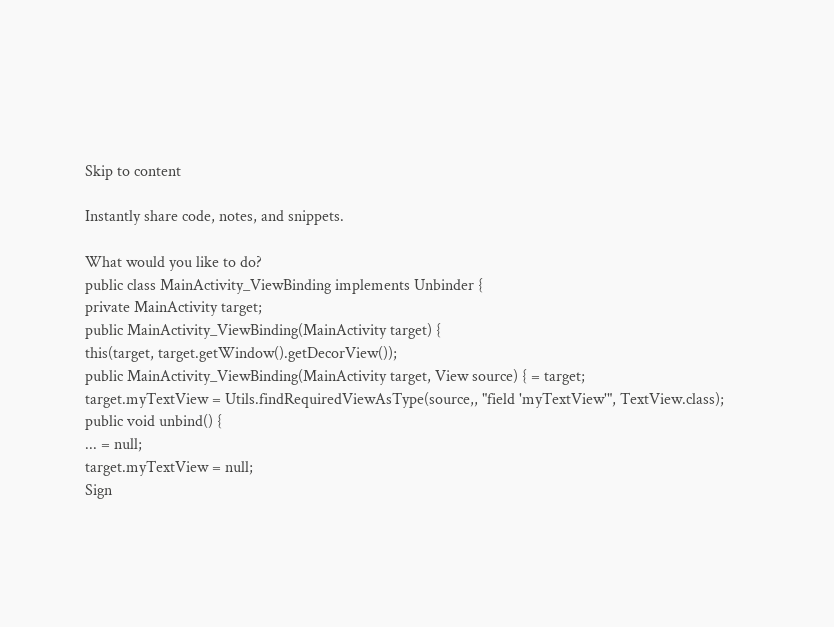Skip to content

Instantly share code, notes, and snippets.

What would you like to do?
public class MainActivity_ViewBinding implements Unbinder {
private MainActivity target;
public MainActivity_ViewBinding(MainActivity target) {
this(target, target.getWindow().getDecorView());
public MainActivity_ViewBinding(MainActivity target, View source) { = target;
target.myTextView = Utils.findRequiredViewAsType(source,, "field 'myTextView'", TextView.class);
public void unbind() {
... = null;
target.myTextView = null;
Sign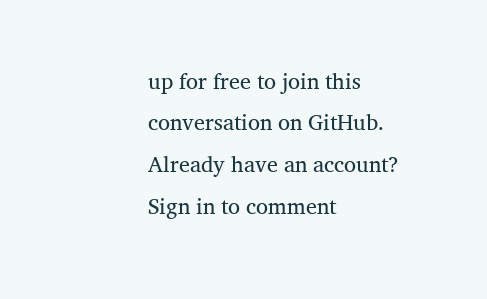up for free to join this conversation on GitHub. Already have an account? Sign in to comment